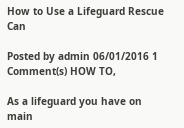How to Use a Lifeguard Rescue Can

Posted by admin 06/01/2016 1 Comment(s) HOW TO,

As a lifeguard you have on main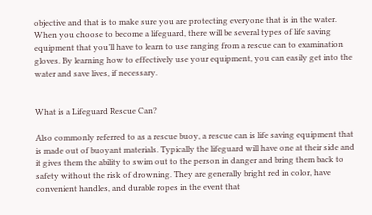objective and that is to make sure you are protecting everyone that is in the water. When you choose to become a lifeguard, there will be several types of life saving equipment that you’ll have to learn to use ranging from a rescue can to examination gloves. By learning how to effectively use your equipment, you can easily get into the water and save lives, if necessary.


What is a Lifeguard Rescue Can?

Also commonly referred to as a rescue buoy, a rescue can is life saving equipment that is made out of buoyant materials. Typically the lifeguard will have one at their side and it gives them the ability to swim out to the person in danger and bring them back to safety without the risk of drowning. They are generally bright red in color, have convenient handles, and durable ropes in the event that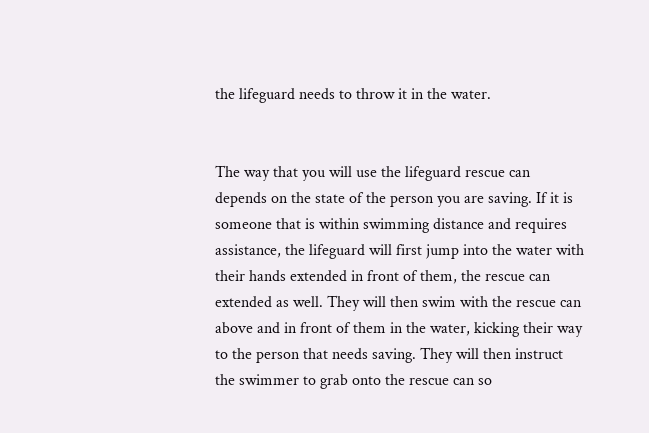the lifeguard needs to throw it in the water.


The way that you will use the lifeguard rescue can depends on the state of the person you are saving. If it is someone that is within swimming distance and requires assistance, the lifeguard will first jump into the water with their hands extended in front of them, the rescue can extended as well. They will then swim with the rescue can above and in front of them in the water, kicking their way to the person that needs saving. They will then instruct the swimmer to grab onto the rescue can so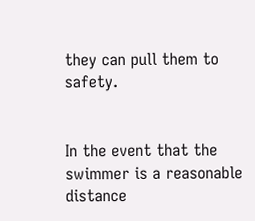they can pull them to safety.


In the event that the swimmer is a reasonable distance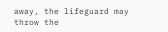away, the lifeguard may throw the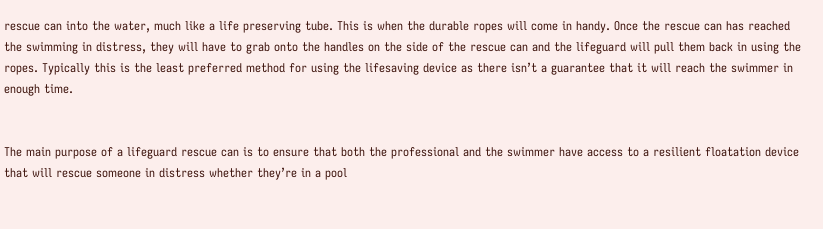rescue can into the water, much like a life preserving tube. This is when the durable ropes will come in handy. Once the rescue can has reached the swimming in distress, they will have to grab onto the handles on the side of the rescue can and the lifeguard will pull them back in using the ropes. Typically this is the least preferred method for using the lifesaving device as there isn’t a guarantee that it will reach the swimmer in enough time.


The main purpose of a lifeguard rescue can is to ensure that both the professional and the swimmer have access to a resilient floatation device that will rescue someone in distress whether they’re in a pool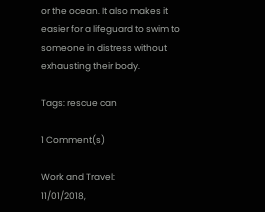or the ocean. It also makes it easier for a lifeguard to swim to someone in distress without exhausting their body.

Tags: rescue can

1 Comment(s)

Work and Travel:
11/01/2018,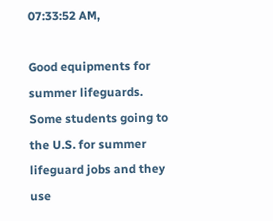07:33:52 AM,

Good equipments for summer lifeguards. Some students going to the U.S. for summer lifeguard jobs and they use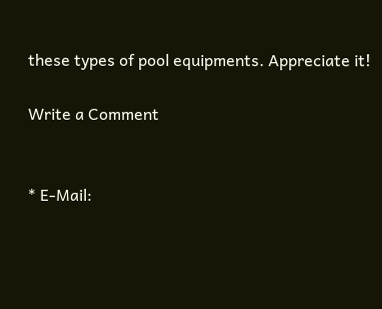these types of pool equipments. Appreciate it!

Write a Comment


* E-Mail: